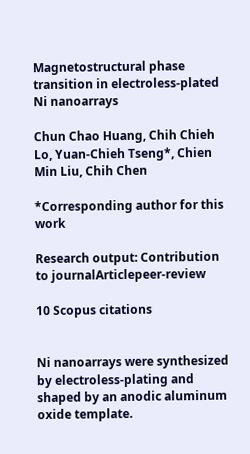Magnetostructural phase transition in electroless-plated Ni nanoarrays

Chun Chao Huang, Chih Chieh Lo, Yuan-Chieh Tseng*, Chien Min Liu, Chih Chen

*Corresponding author for this work

Research output: Contribution to journalArticlepeer-review

10 Scopus citations


Ni nanoarrays were synthesized by electroless-plating and shaped by an anodic aluminum oxide template.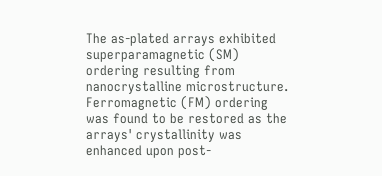The as-plated arrays exhibited superparamagnetic (SM) ordering resulting from nanocrystalline microstructure. Ferromagnetic (FM) ordering was found to be restored as the arrays' crystallinity was enhanced upon post-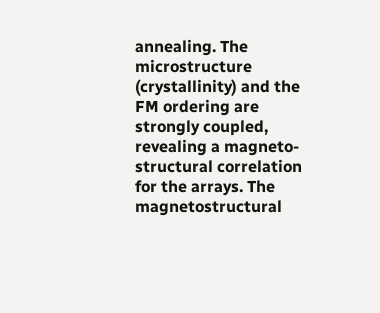annealing. The microstructure (crystallinity) and the FM ordering are strongly coupled, revealing a magneto-structural correlation for the arrays. The magnetostructural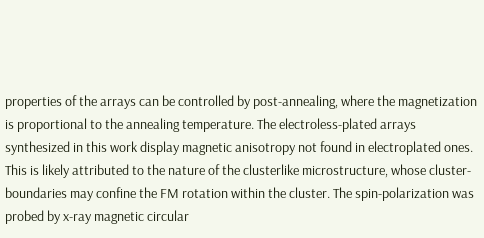properties of the arrays can be controlled by post-annealing, where the magnetization is proportional to the annealing temperature. The electroless-plated arrays synthesized in this work display magnetic anisotropy not found in electroplated ones. This is likely attributed to the nature of the clusterlike microstructure, whose cluster-boundaries may confine the FM rotation within the cluster. The spin-polarization was probed by x-ray magnetic circular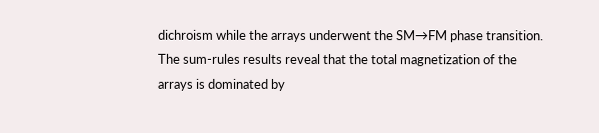dichroism while the arrays underwent the SM→FM phase transition. The sum-rules results reveal that the total magnetization of the arrays is dominated by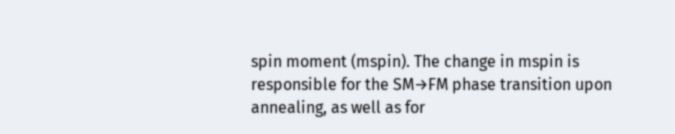spin moment (mspin). The change in mspin is responsible for the SM→FM phase transition upon annealing, as well as for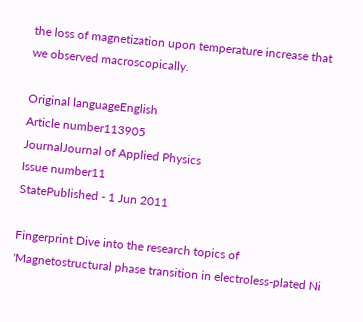the loss of magnetization upon temperature increase that we observed macroscopically.

Original languageEnglish
Article number113905
JournalJournal of Applied Physics
Issue number11
StatePublished - 1 Jun 2011

Fingerprint Dive into the research topics of 'Magnetostructural phase transition in electroless-plated Ni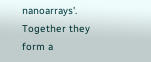nanoarrays'. Together they form a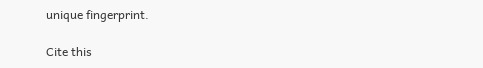unique fingerprint.

Cite this